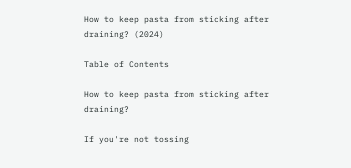How to keep pasta from sticking after draining? (2024)

Table of Contents

How to keep pasta from sticking after draining?

If you're not tossing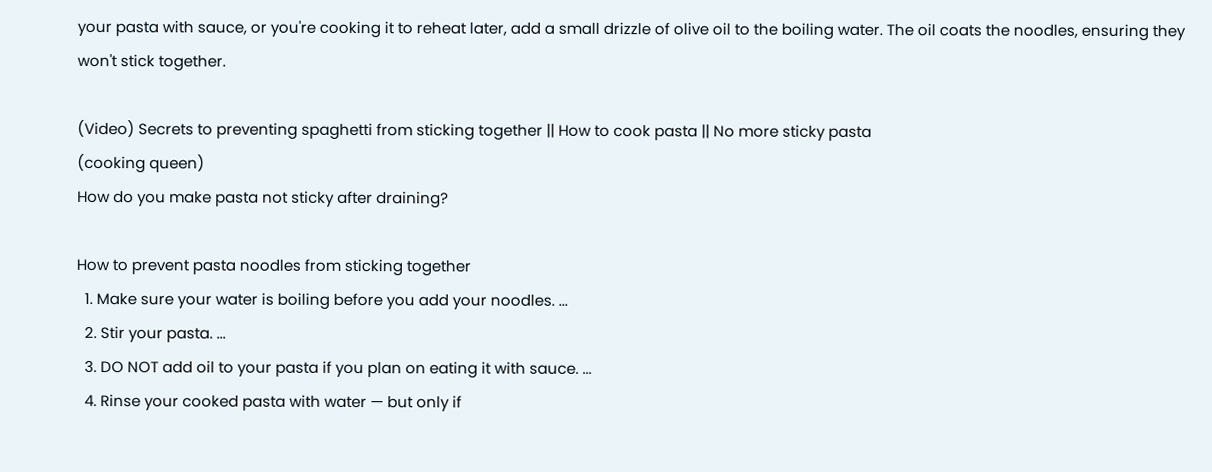your pasta with sauce, or you're cooking it to reheat later, add a small drizzle of olive oil to the boiling water. The oil coats the noodles, ensuring they won't stick together.

(Video) Secrets to preventing spaghetti from sticking together || How to cook pasta || No more sticky pasta
(cooking queen)
How do you make pasta not sticky after draining?

How to prevent pasta noodles from sticking together
  1. Make sure your water is boiling before you add your noodles. ...
  2. Stir your pasta. ...
  3. DO NOT add oil to your pasta if you plan on eating it with sauce. ...
  4. Rinse your cooked pasta with water — but only if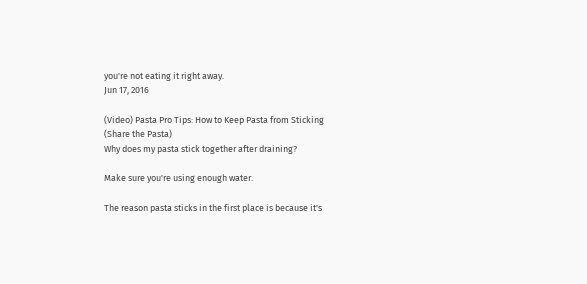you're not eating it right away.
Jun 17, 2016

(Video) Pasta Pro Tips: How to Keep Pasta from Sticking
(Share the Pasta)
Why does my pasta stick together after draining?

Make sure you're using enough water.

The reason pasta sticks in the first place is because it's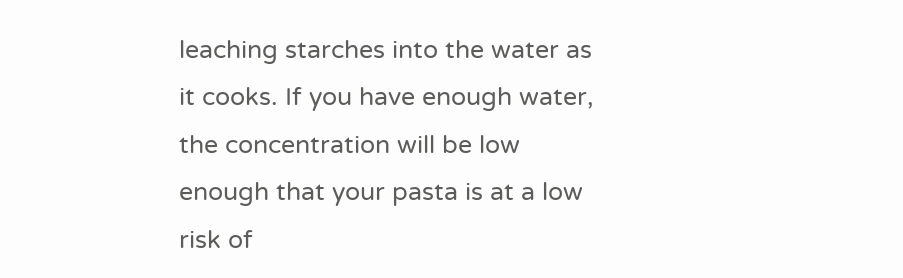leaching starches into the water as it cooks. If you have enough water, the concentration will be low enough that your pasta is at a low risk of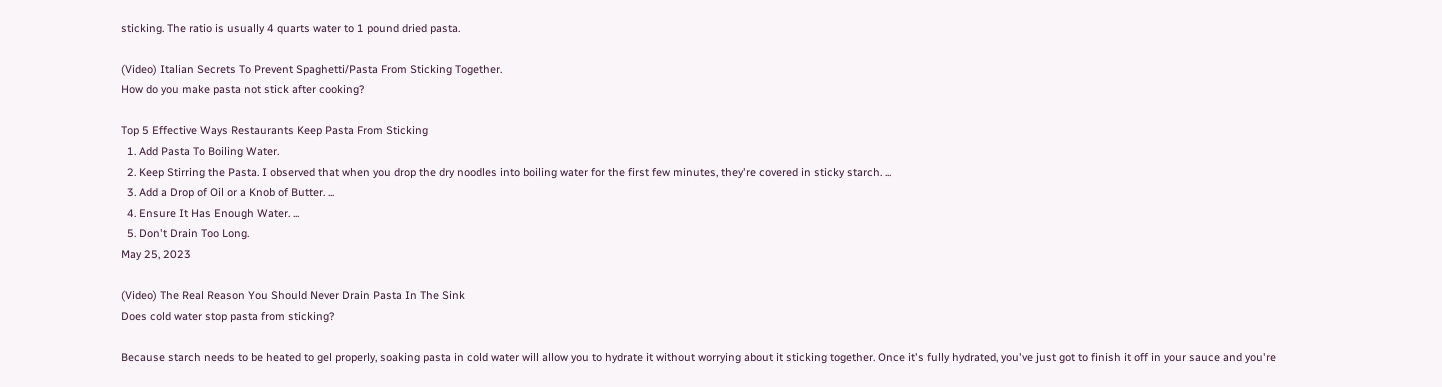sticking. The ratio is usually 4 quarts water to 1 pound dried pasta.

(Video) Italian Secrets To Prevent Spaghetti/Pasta From Sticking Together.
How do you make pasta not stick after cooking?

Top 5 Effective Ways Restaurants Keep Pasta From Sticking
  1. Add Pasta To Boiling Water.
  2. Keep Stirring the Pasta. I observed that when you drop the dry noodles into boiling water for the first few minutes, they're covered in sticky starch. ...
  3. Add a Drop of Oil or a Knob of Butter. ...
  4. Ensure It Has Enough Water. ...
  5. Don't Drain Too Long.
May 25, 2023

(Video) The Real Reason You Should Never Drain Pasta In The Sink
Does cold water stop pasta from sticking?

Because starch needs to be heated to gel properly, soaking pasta in cold water will allow you to hydrate it without worrying about it sticking together. Once it's fully hydrated, you've just got to finish it off in your sauce and you're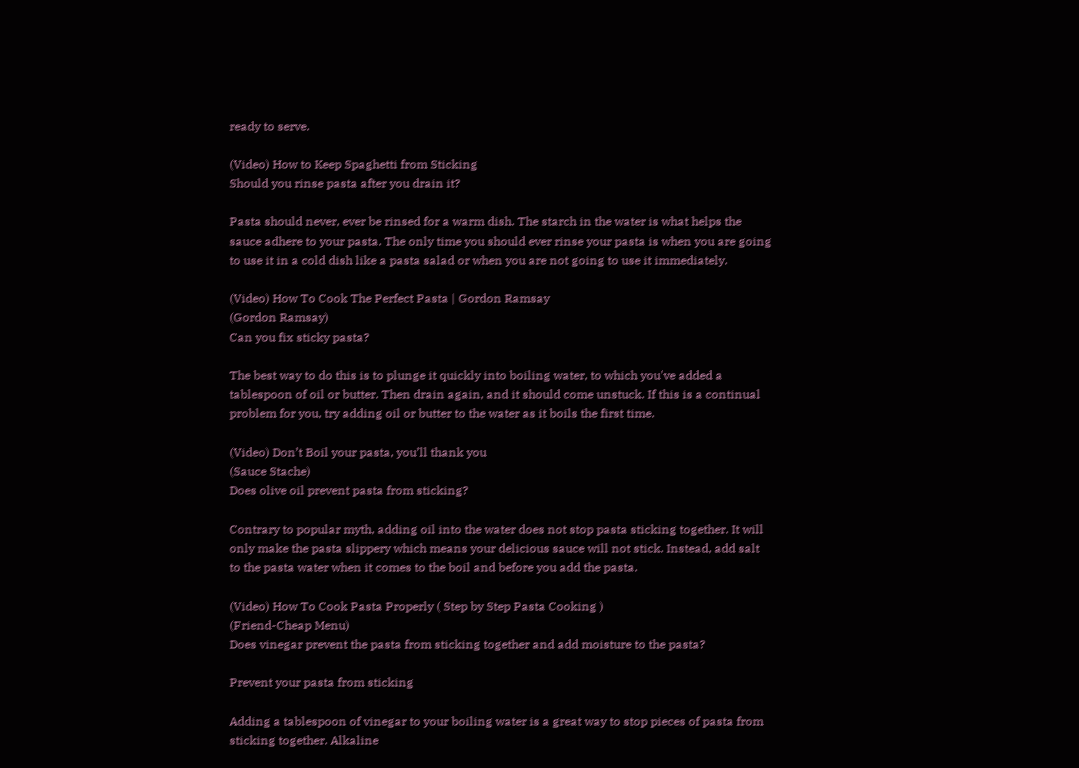ready to serve.

(Video) How to Keep Spaghetti from Sticking
Should you rinse pasta after you drain it?

Pasta should never, ever be rinsed for a warm dish. The starch in the water is what helps the sauce adhere to your pasta. The only time you should ever rinse your pasta is when you are going to use it in a cold dish like a pasta salad or when you are not going to use it immediately.

(Video) How To Cook The Perfect Pasta | Gordon Ramsay
(Gordon Ramsay)
Can you fix sticky pasta?

The best way to do this is to plunge it quickly into boiling water, to which you've added a tablespoon of oil or butter. Then drain again, and it should come unstuck. If this is a continual problem for you, try adding oil or butter to the water as it boils the first time.

(Video) Don’t Boil your pasta, you’ll thank you
(Sauce Stache)
Does olive oil prevent pasta from sticking?

Contrary to popular myth, adding oil into the water does not stop pasta sticking together. It will only make the pasta slippery which means your delicious sauce will not stick. Instead, add salt to the pasta water when it comes to the boil and before you add the pasta.

(Video) How To Cook Pasta Properly ( Step by Step Pasta Cooking )
(Friend-Cheap Menu)
Does vinegar prevent the pasta from sticking together and add moisture to the pasta?

Prevent your pasta from sticking

Adding a tablespoon of vinegar to your boiling water is a great way to stop pieces of pasta from sticking together. Alkaline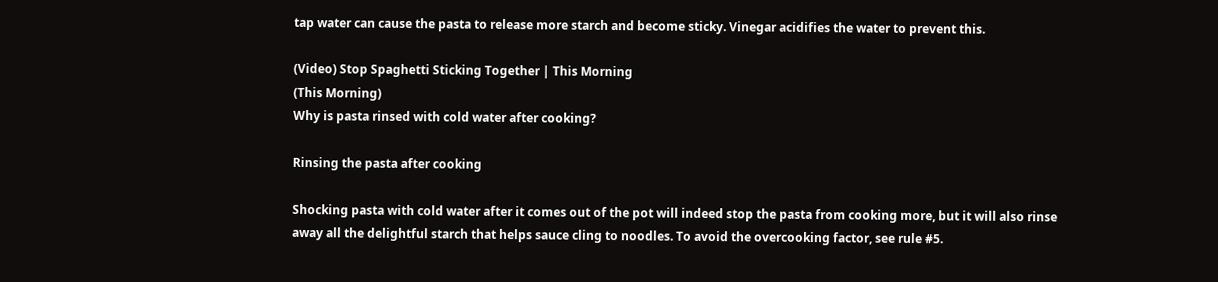tap water can cause the pasta to release more starch and become sticky. Vinegar acidifies the water to prevent this.

(Video) Stop Spaghetti Sticking Together | This Morning
(This Morning)
Why is pasta rinsed with cold water after cooking?

Rinsing the pasta after cooking

Shocking pasta with cold water after it comes out of the pot will indeed stop the pasta from cooking more, but it will also rinse away all the delightful starch that helps sauce cling to noodles. To avoid the overcooking factor, see rule #5.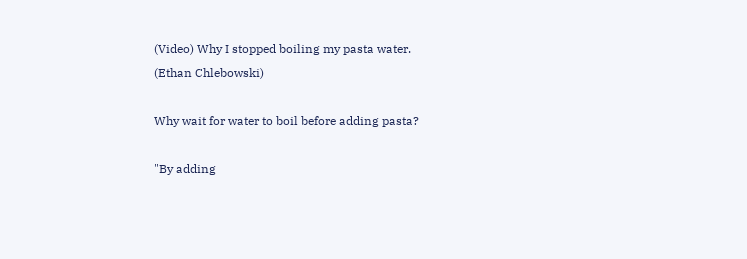(Video) Why I stopped boiling my pasta water.
(Ethan Chlebowski)

Why wait for water to boil before adding pasta?

"By adding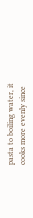pasta to boiling water, it cooks more evenly since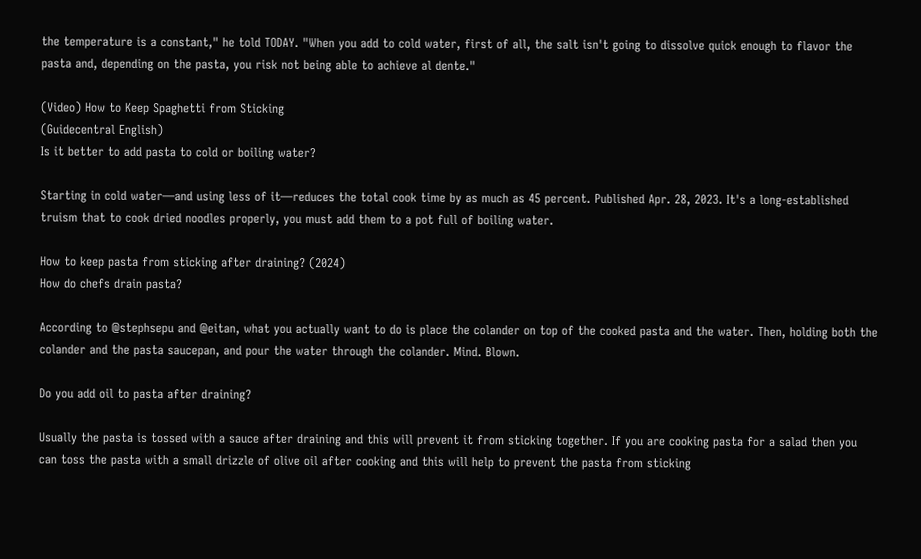the temperature is a constant," he told TODAY. "When you add to cold water, first of all, the salt isn't going to dissolve quick enough to flavor the pasta and, depending on the pasta, you risk not being able to achieve al dente."

(Video) How to Keep Spaghetti from Sticking
(Guidecentral English)
Is it better to add pasta to cold or boiling water?

Starting in cold water—and using less of it—reduces the total cook time by as much as 45 percent. Published Apr. 28, 2023. It's a long-established truism that to cook dried noodles properly, you must add them to a pot full of boiling water.

How to keep pasta from sticking after draining? (2024)
How do chefs drain pasta?

According to @stephsepu and @eitan, what you actually want to do is place the colander on top of the cooked pasta and the water. Then, holding both the colander and the pasta saucepan, and pour the water through the colander. Mind. Blown.

Do you add oil to pasta after draining?

Usually the pasta is tossed with a sauce after draining and this will prevent it from sticking together. If you are cooking pasta for a salad then you can toss the pasta with a small drizzle of olive oil after cooking and this will help to prevent the pasta from sticking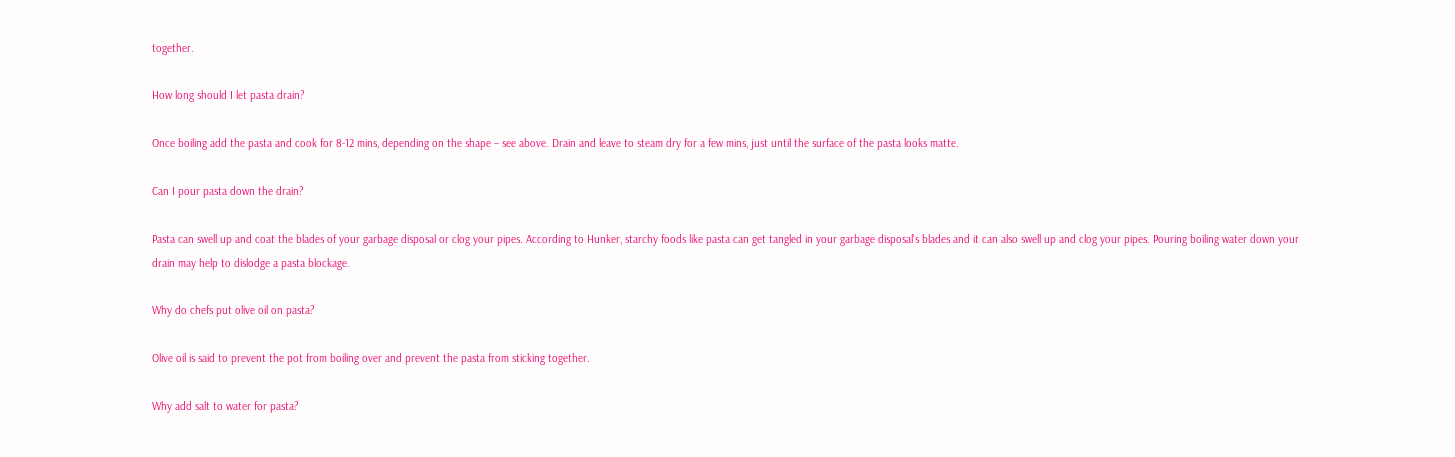together.

How long should I let pasta drain?

Once boiling add the pasta and cook for 8-12 mins, depending on the shape – see above. Drain and leave to steam dry for a few mins, just until the surface of the pasta looks matte.

Can I pour pasta down the drain?

Pasta can swell up and coat the blades of your garbage disposal or clog your pipes. According to Hunker, starchy foods like pasta can get tangled in your garbage disposal's blades and it can also swell up and clog your pipes. Pouring boiling water down your drain may help to dislodge a pasta blockage.

Why do chefs put olive oil on pasta?

Olive oil is said to prevent the pot from boiling over and prevent the pasta from sticking together.

Why add salt to water for pasta?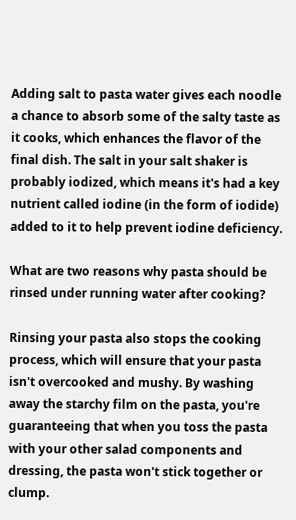Adding salt to pasta water gives each noodle a chance to absorb some of the salty taste as it cooks, which enhances the flavor of the final dish. The salt in your salt shaker is probably iodized, which means it's had a key nutrient called iodine (in the form of iodide) added to it to help prevent iodine deficiency.

What are two reasons why pasta should be rinsed under running water after cooking?

Rinsing your pasta also stops the cooking process, which will ensure that your pasta isn't overcooked and mushy. By washing away the starchy film on the pasta, you're guaranteeing that when you toss the pasta with your other salad components and dressing, the pasta won't stick together or clump.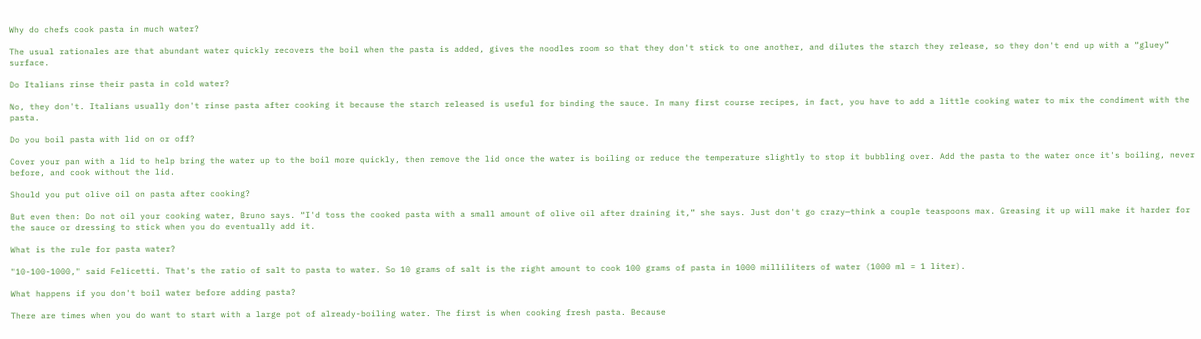Why do chefs cook pasta in much water?

The usual rationales are that abundant water quickly recovers the boil when the pasta is added, gives the noodles room so that they don't stick to one another, and dilutes the starch they release, so they don't end up with a “gluey” surface.

Do Italians rinse their pasta in cold water?

No, they don't. Italians usually don't rinse pasta after cooking it because the starch released is useful for binding the sauce. In many first course recipes, in fact, you have to add a little cooking water to mix the condiment with the pasta.

Do you boil pasta with lid on or off?

Cover your pan with a lid to help bring the water up to the boil more quickly, then remove the lid once the water is boiling or reduce the temperature slightly to stop it bubbling over. Add the pasta to the water once it's boiling, never before, and cook without the lid.

Should you put olive oil on pasta after cooking?

But even then: Do not oil your cooking water, Bruno says. “I'd toss the cooked pasta with a small amount of olive oil after draining it,” she says. Just don't go crazy—think a couple teaspoons max. Greasing it up will make it harder for the sauce or dressing to stick when you do eventually add it.

What is the rule for pasta water?

"10-100-1000," said Felicetti. That's the ratio of salt to pasta to water. So 10 grams of salt is the right amount to cook 100 grams of pasta in 1000 milliliters of water (1000 ml = 1 liter).

What happens if you don't boil water before adding pasta?

There are times when you do want to start with a large pot of already-boiling water. The first is when cooking fresh pasta. Because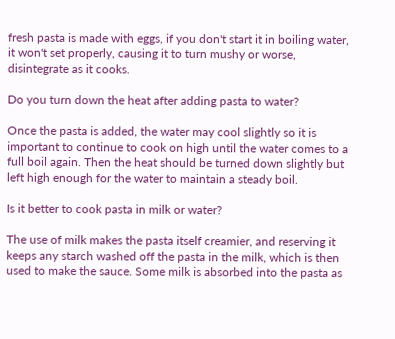fresh pasta is made with eggs, if you don't start it in boiling water, it won't set properly, causing it to turn mushy or worse, disintegrate as it cooks.

Do you turn down the heat after adding pasta to water?

Once the pasta is added, the water may cool slightly so it is important to continue to cook on high until the water comes to a full boil again. Then the heat should be turned down slightly but left high enough for the water to maintain a steady boil.

Is it better to cook pasta in milk or water?

The use of milk makes the pasta itself creamier, and reserving it keeps any starch washed off the pasta in the milk, which is then used to make the sauce. Some milk is absorbed into the pasta as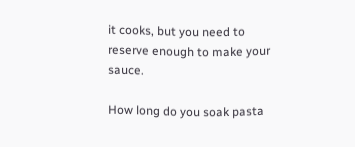it cooks, but you need to reserve enough to make your sauce.

How long do you soak pasta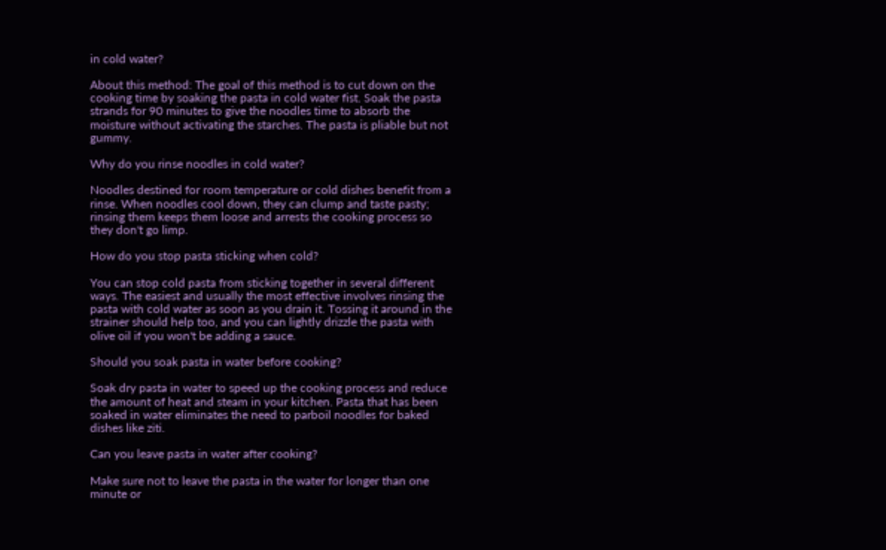in cold water?

About this method: The goal of this method is to cut down on the cooking time by soaking the pasta in cold water fist. Soak the pasta strands for 90 minutes to give the noodles time to absorb the moisture without activating the starches. The pasta is pliable but not gummy.

Why do you rinse noodles in cold water?

Noodles destined for room temperature or cold dishes benefit from a rinse. When noodles cool down, they can clump and taste pasty; rinsing them keeps them loose and arrests the cooking process so they don't go limp.

How do you stop pasta sticking when cold?

You can stop cold pasta from sticking together in several different ways. The easiest and usually the most effective involves rinsing the pasta with cold water as soon as you drain it. Tossing it around in the strainer should help too, and you can lightly drizzle the pasta with olive oil if you won't be adding a sauce.

Should you soak pasta in water before cooking?

Soak dry pasta in water to speed up the cooking process and reduce the amount of heat and steam in your kitchen. Pasta that has been soaked in water eliminates the need to parboil noodles for baked dishes like ziti.

Can you leave pasta in water after cooking?

Make sure not to leave the pasta in the water for longer than one minute or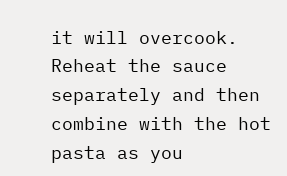it will overcook. Reheat the sauce separately and then combine with the hot pasta as you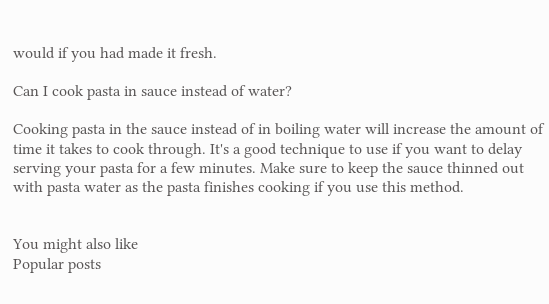would if you had made it fresh.

Can I cook pasta in sauce instead of water?

Cooking pasta in the sauce instead of in boiling water will increase the amount of time it takes to cook through. It's a good technique to use if you want to delay serving your pasta for a few minutes. Make sure to keep the sauce thinned out with pasta water as the pasta finishes cooking if you use this method.


You might also like
Popular posts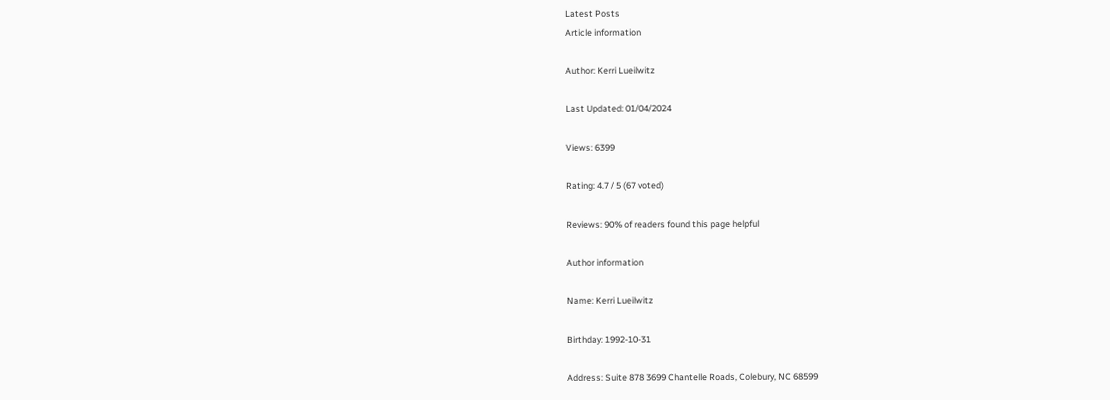Latest Posts
Article information

Author: Kerri Lueilwitz

Last Updated: 01/04/2024

Views: 6399

Rating: 4.7 / 5 (67 voted)

Reviews: 90% of readers found this page helpful

Author information

Name: Kerri Lueilwitz

Birthday: 1992-10-31

Address: Suite 878 3699 Chantelle Roads, Colebury, NC 68599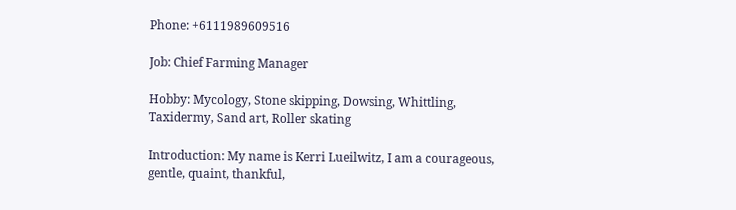Phone: +6111989609516

Job: Chief Farming Manager

Hobby: Mycology, Stone skipping, Dowsing, Whittling, Taxidermy, Sand art, Roller skating

Introduction: My name is Kerri Lueilwitz, I am a courageous, gentle, quaint, thankful,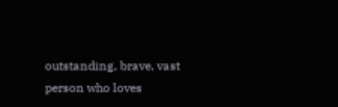outstanding, brave, vast person who loves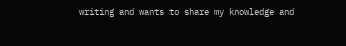writing and wants to share my knowledge and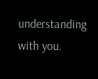understanding with you.